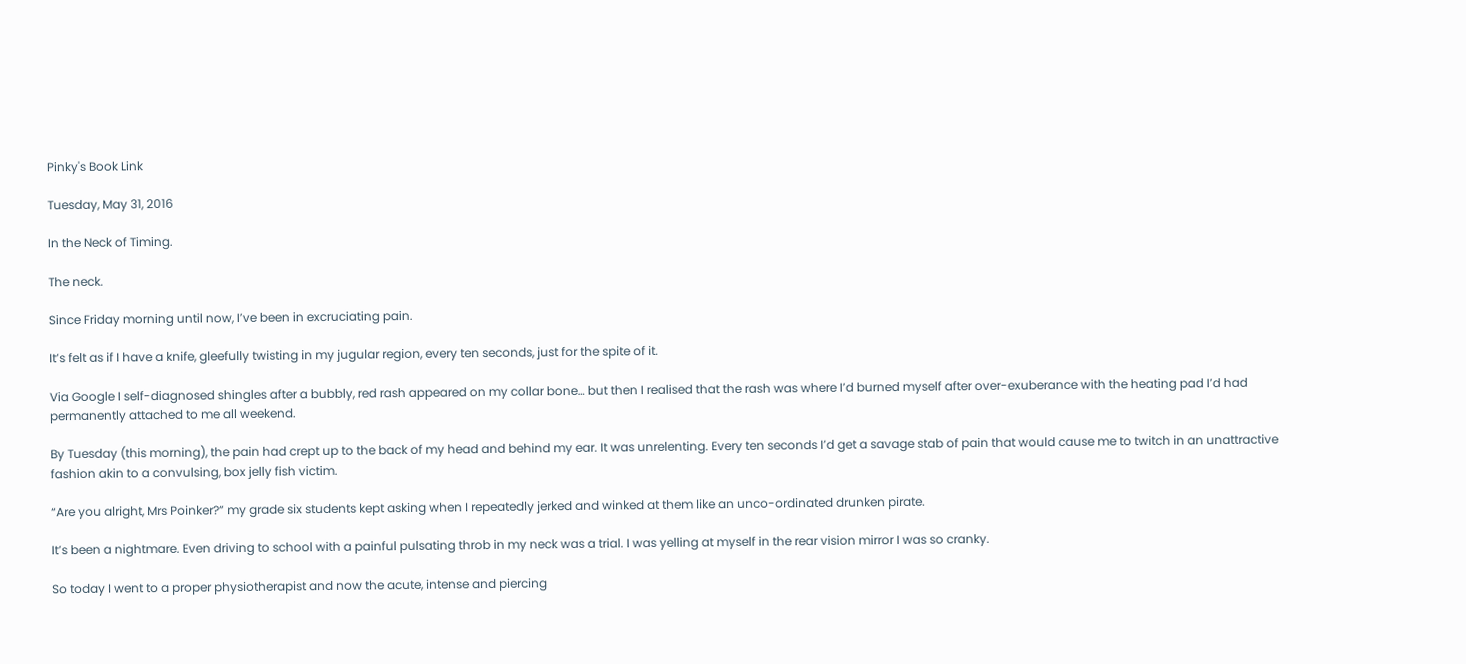Pinky's Book Link

Tuesday, May 31, 2016

In the Neck of Timing.

The neck.

Since Friday morning until now, I’ve been in excruciating pain.

It’s felt as if I have a knife, gleefully twisting in my jugular region, every ten seconds, just for the spite of it.

Via Google I self-diagnosed shingles after a bubbly, red rash appeared on my collar bone… but then I realised that the rash was where I’d burned myself after over-exuberance with the heating pad I’d had permanently attached to me all weekend.

By Tuesday (this morning), the pain had crept up to the back of my head and behind my ear. It was unrelenting. Every ten seconds I’d get a savage stab of pain that would cause me to twitch in an unattractive fashion akin to a convulsing, box jelly fish victim.

“Are you alright, Mrs Poinker?” my grade six students kept asking when I repeatedly jerked and winked at them like an unco-ordinated drunken pirate.

It’s been a nightmare. Even driving to school with a painful pulsating throb in my neck was a trial. I was yelling at myself in the rear vision mirror I was so cranky.

So today I went to a proper physiotherapist and now the acute, intense and piercing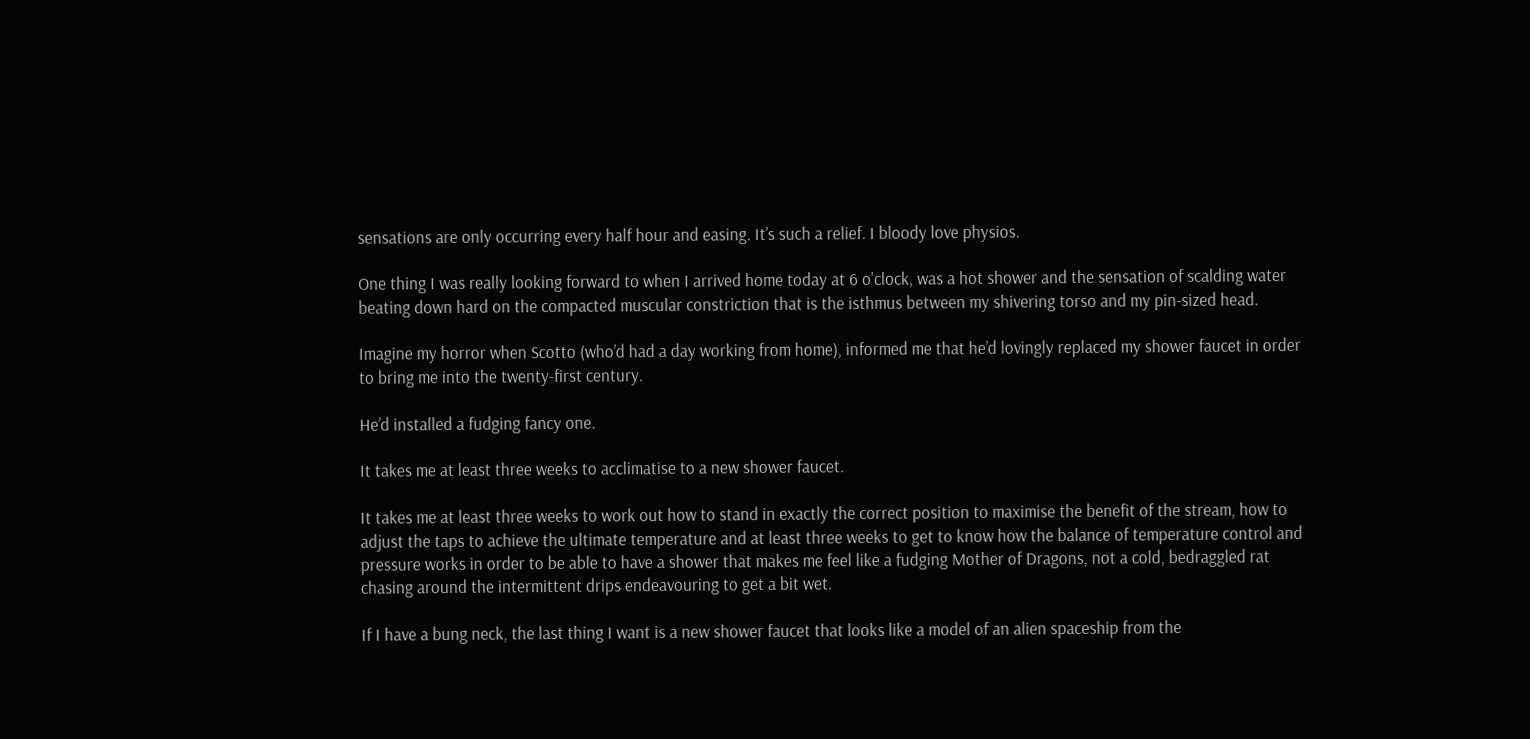sensations are only occurring every half hour and easing. It’s such a relief. I bloody love physios.

One thing I was really looking forward to when I arrived home today at 6 o'clock, was a hot shower and the sensation of scalding water beating down hard on the compacted muscular constriction that is the isthmus between my shivering torso and my pin-sized head.

Imagine my horror when Scotto (who’d had a day working from home), informed me that he’d lovingly replaced my shower faucet in order to bring me into the twenty-first century.

He’d installed a fudging fancy one.

It takes me at least three weeks to acclimatise to a new shower faucet.

It takes me at least three weeks to work out how to stand in exactly the correct position to maximise the benefit of the stream, how to adjust the taps to achieve the ultimate temperature and at least three weeks to get to know how the balance of temperature control and pressure works in order to be able to have a shower that makes me feel like a fudging Mother of Dragons, not a cold, bedraggled rat chasing around the intermittent drips endeavouring to get a bit wet.

If I have a bung neck, the last thing I want is a new shower faucet that looks like a model of an alien spaceship from the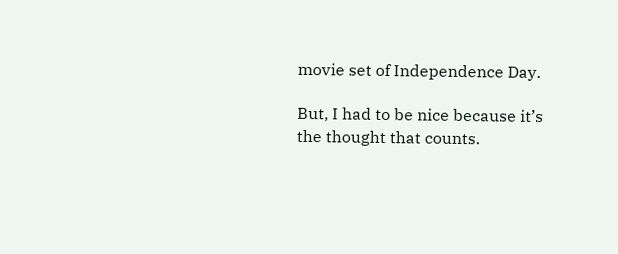movie set of Independence Day.

But, I had to be nice because it’s the thought that counts.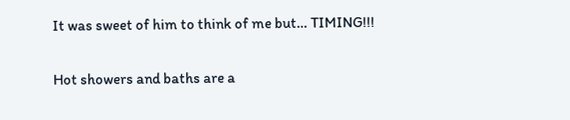It was sweet of him to think of me but… TIMING!!!

Hot showers and baths are a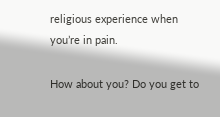religious experience when you’re in pain.

How about you? Do you get to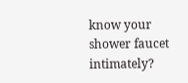know your shower faucet intimately?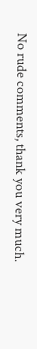No rude comments, thank you very much.